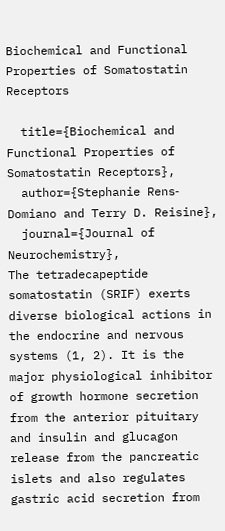Biochemical and Functional Properties of Somatostatin Receptors

  title={Biochemical and Functional Properties of Somatostatin Receptors},
  author={Stephanie Rens‐Domiano and Terry D. Reisine},
  journal={Journal of Neurochemistry},
The tetradecapeptide somatostatin (SRIF) exerts diverse biological actions in the endocrine and nervous systems (1, 2). It is the major physiological inhibitor of growth hormone secretion from the anterior pituitary and insulin and glucagon release from the pancreatic islets and also regulates gastric acid secretion from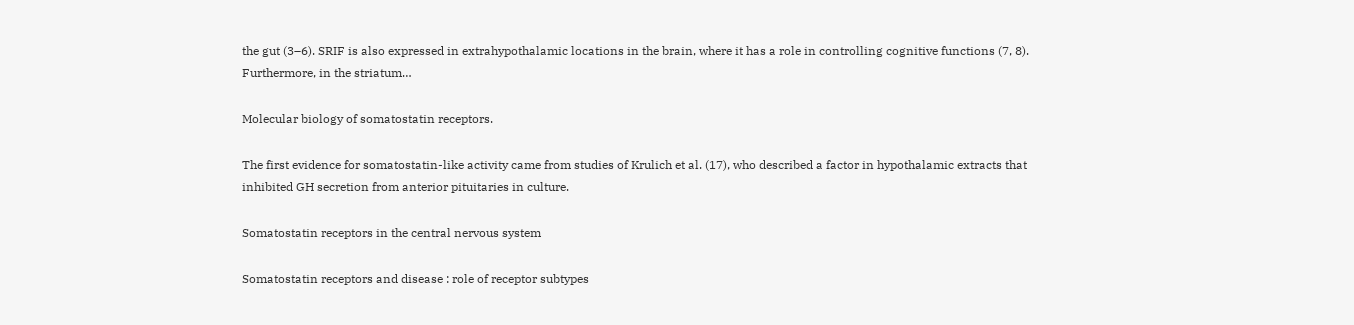the gut (3–6). SRIF is also expressed in extrahypothalamic locations in the brain, where it has a role in controlling cognitive functions (7, 8). Furthermore, in the striatum…

Molecular biology of somatostatin receptors.

The first evidence for somatostatin-like activity came from studies of Krulich et al. (17), who described a factor in hypothalamic extracts that inhibited GH secretion from anterior pituitaries in culture.

Somatostatin receptors in the central nervous system

Somatostatin receptors and disease : role of receptor subtypes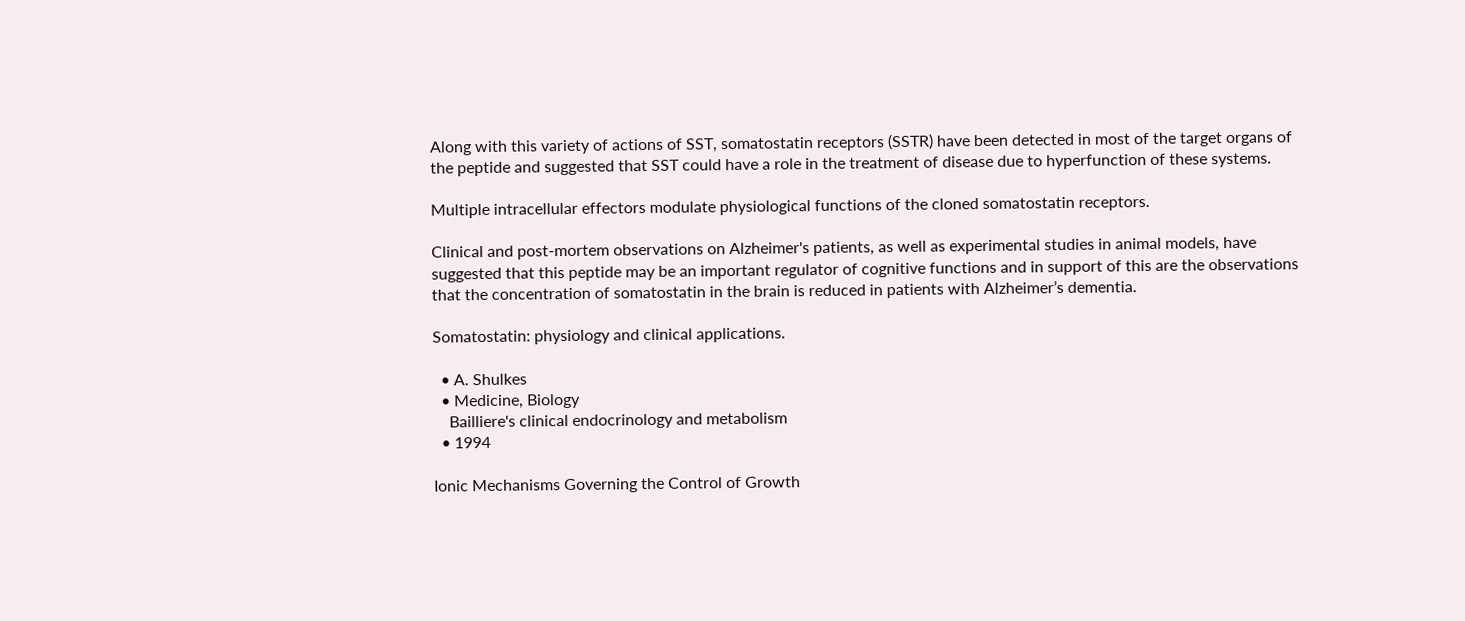Along with this variety of actions of SST, somatostatin receptors (SSTR) have been detected in most of the target organs of the peptide and suggested that SST could have a role in the treatment of disease due to hyperfunction of these systems.

Multiple intracellular effectors modulate physiological functions of the cloned somatostatin receptors.

Clinical and post-mortem observations on Alzheimer's patients, as well as experimental studies in animal models, have suggested that this peptide may be an important regulator of cognitive functions and in support of this are the observations that the concentration of somatostatin in the brain is reduced in patients with Alzheimer’s dementia.

Somatostatin: physiology and clinical applications.

  • A. Shulkes
  • Medicine, Biology
    Bailliere's clinical endocrinology and metabolism
  • 1994

Ionic Mechanisms Governing the Control of Growth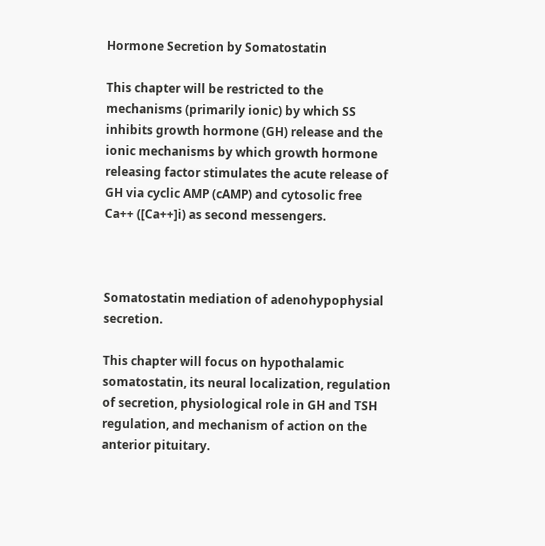Hormone Secretion by Somatostatin

This chapter will be restricted to the mechanisms (primarily ionic) by which SS inhibits growth hormone (GH) release and the ionic mechanisms by which growth hormone releasing factor stimulates the acute release of GH via cyclic AMP (cAMP) and cytosolic free Ca++ ([Ca++]i) as second messengers.



Somatostatin mediation of adenohypophysial secretion.

This chapter will focus on hypothalamic somatostatin, its neural localization, regulation of secretion, physiological role in GH and TSH regulation, and mechanism of action on the anterior pituitary.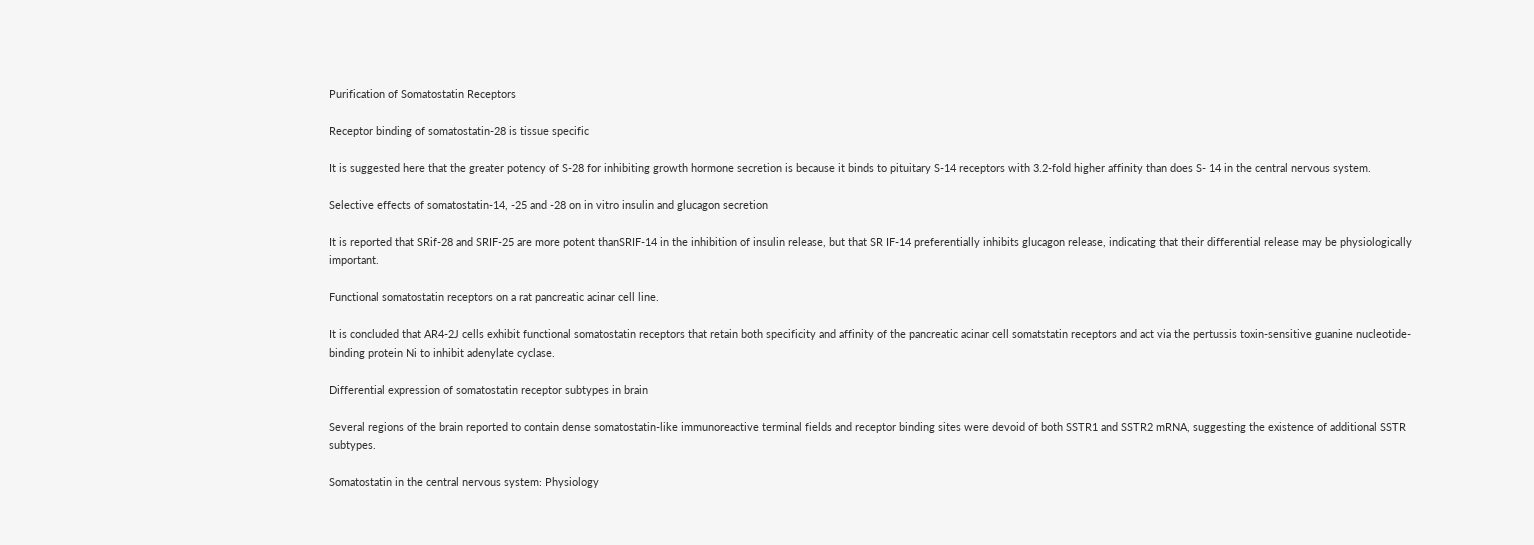Purification of Somatostatin Receptors

Receptor binding of somatostatin-28 is tissue specific

It is suggested here that the greater potency of S-28 for inhibiting growth hormone secretion is because it binds to pituitary S-14 receptors with 3.2-fold higher affinity than does S- 14 in the central nervous system.

Selective effects of somatostatin-14, -25 and -28 on in vitro insulin and glucagon secretion

It is reported that SRif-28 and SRIF-25 are more potent thanSRIF-14 in the inhibition of insulin release, but that SR IF-14 preferentially inhibits glucagon release, indicating that their differential release may be physiologically important.

Functional somatostatin receptors on a rat pancreatic acinar cell line.

It is concluded that AR4-2J cells exhibit functional somatostatin receptors that retain both specificity and affinity of the pancreatic acinar cell somatstatin receptors and act via the pertussis toxin-sensitive guanine nucleotide-binding protein Ni to inhibit adenylate cyclase.

Differential expression of somatostatin receptor subtypes in brain

Several regions of the brain reported to contain dense somatostatin-like immunoreactive terminal fields and receptor binding sites were devoid of both SSTR1 and SSTR2 mRNA, suggesting the existence of additional SSTR subtypes.

Somatostatin in the central nervous system: Physiology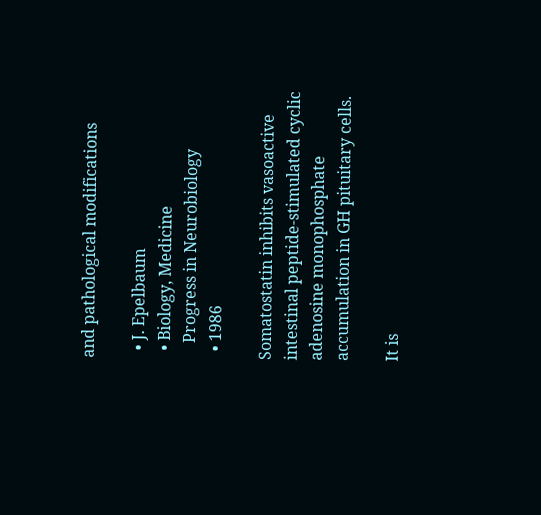and pathological modifications

  • J. Epelbaum
  • Biology, Medicine
    Progress in Neurobiology
  • 1986

Somatostatin inhibits vasoactive intestinal peptide-stimulated cyclic adenosine monophosphate accumulation in GH pituitary cells.

It is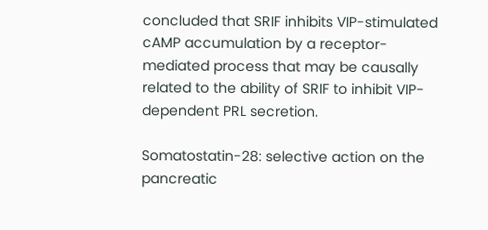concluded that SRIF inhibits VIP-stimulated cAMP accumulation by a receptor-mediated process that may be causally related to the ability of SRIF to inhibit VIP-dependent PRL secretion.

Somatostatin-28: selective action on the pancreatic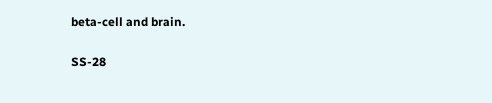beta-cell and brain.

SS-28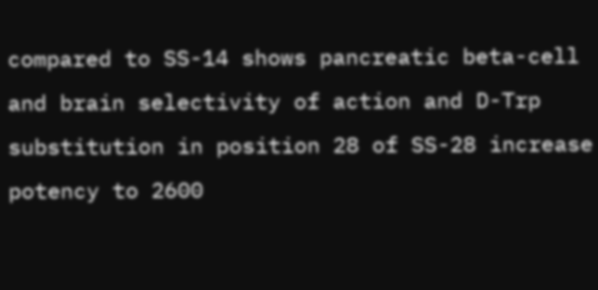compared to SS-14 shows pancreatic beta-cell and brain selectivity of action and D-Trp substitution in position 28 of SS-28 increase potency to 2600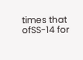times that ofSS-14 for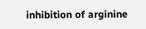inhibition of arginine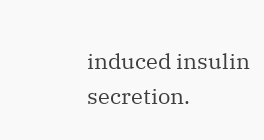induced insulin secretion.